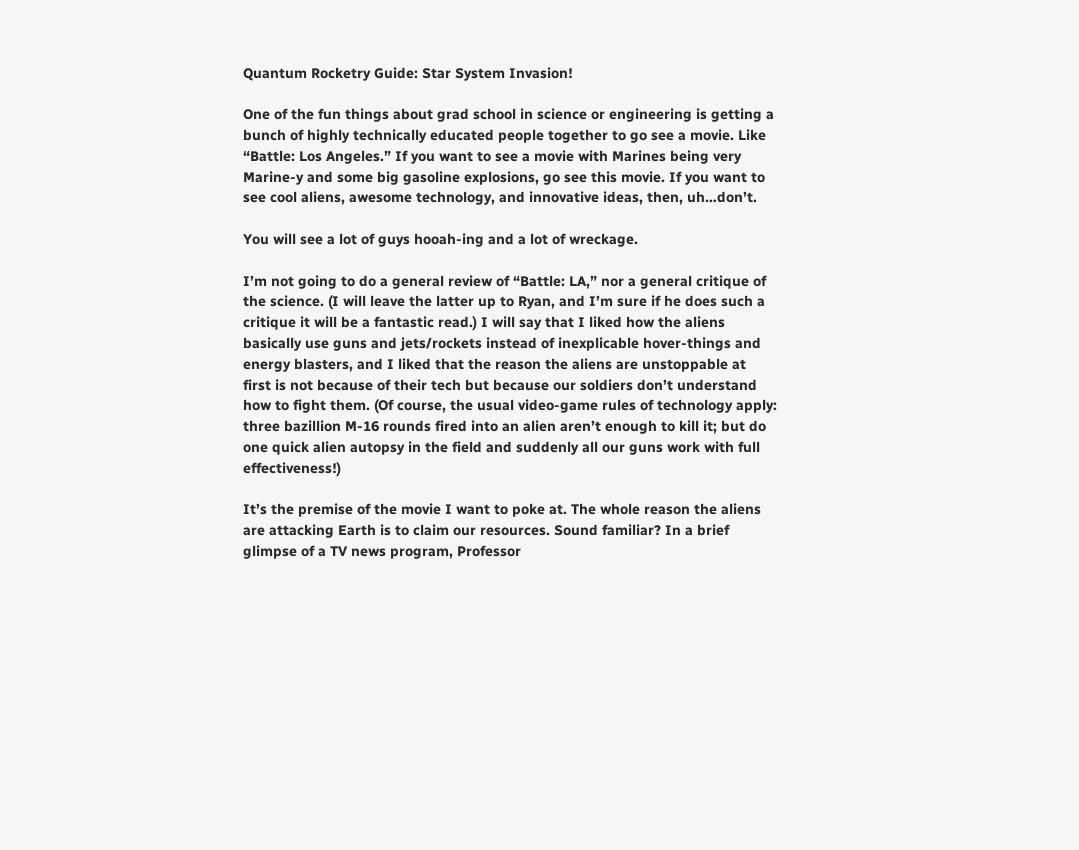Quantum Rocketry Guide: Star System Invasion!

One of the fun things about grad school in science or engineering is getting a bunch of highly technically educated people together to go see a movie. Like “Battle: Los Angeles.” If you want to see a movie with Marines being very Marine-y and some big gasoline explosions, go see this movie. If you want to see cool aliens, awesome technology, and innovative ideas, then, uh…don’t.

You will see a lot of guys hooah-ing and a lot of wreckage.

I’m not going to do a general review of “Battle: LA,” nor a general critique of the science. (I will leave the latter up to Ryan, and I’m sure if he does such a critique it will be a fantastic read.) I will say that I liked how the aliens basically use guns and jets/rockets instead of inexplicable hover-things and energy blasters, and I liked that the reason the aliens are unstoppable at first is not because of their tech but because our soldiers don’t understand how to fight them. (Of course, the usual video-game rules of technology apply: three bazillion M-16 rounds fired into an alien aren’t enough to kill it; but do one quick alien autopsy in the field and suddenly all our guns work with full effectiveness!)

It’s the premise of the movie I want to poke at. The whole reason the aliens are attacking Earth is to claim our resources. Sound familiar? In a brief glimpse of a TV news program, Professor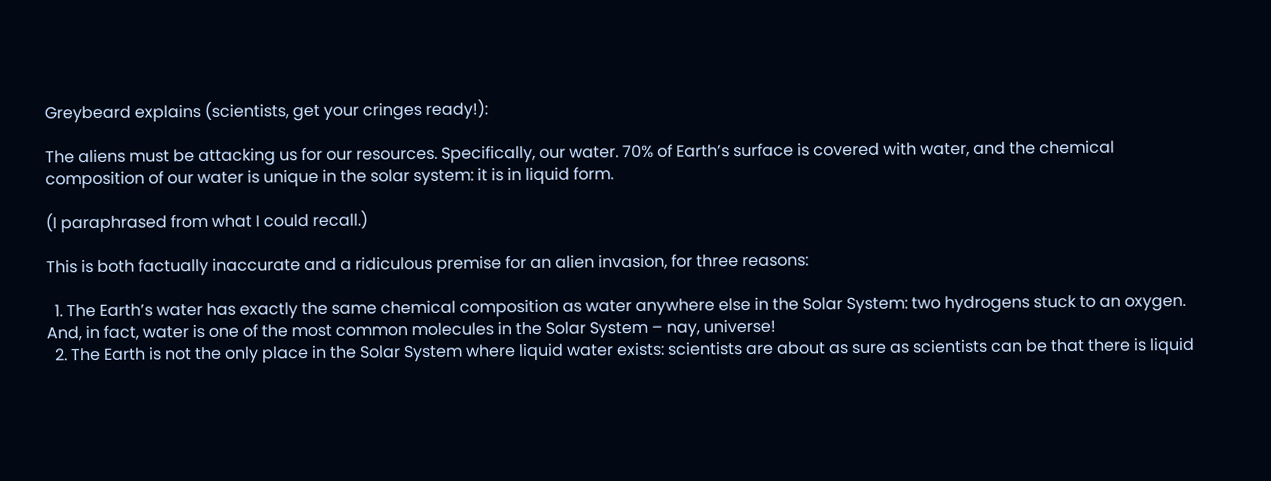Greybeard explains (scientists, get your cringes ready!):

The aliens must be attacking us for our resources. Specifically, our water. 70% of Earth’s surface is covered with water, and the chemical composition of our water is unique in the solar system: it is in liquid form.

(I paraphrased from what I could recall.)

This is both factually inaccurate and a ridiculous premise for an alien invasion, for three reasons:

  1. The Earth’s water has exactly the same chemical composition as water anywhere else in the Solar System: two hydrogens stuck to an oxygen. And, in fact, water is one of the most common molecules in the Solar System – nay, universe!
  2. The Earth is not the only place in the Solar System where liquid water exists: scientists are about as sure as scientists can be that there is liquid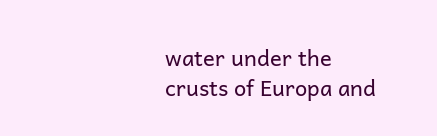water under the crusts of Europa and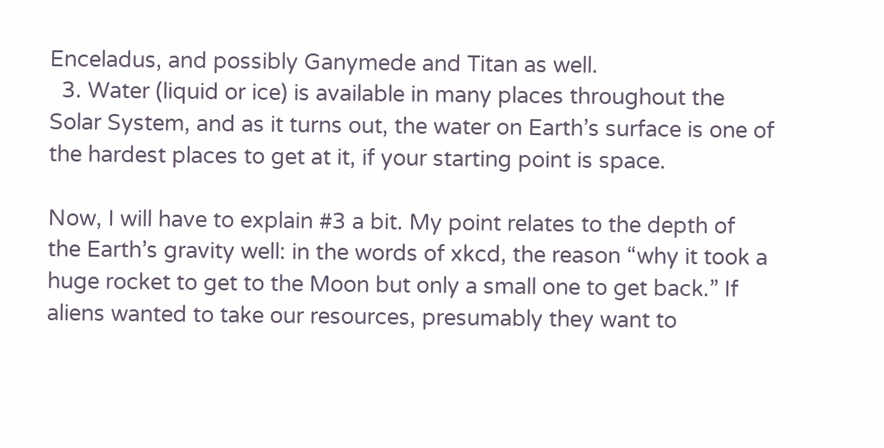Enceladus, and possibly Ganymede and Titan as well.
  3. Water (liquid or ice) is available in many places throughout the Solar System, and as it turns out, the water on Earth’s surface is one of the hardest places to get at it, if your starting point is space.

Now, I will have to explain #3 a bit. My point relates to the depth of the Earth’s gravity well: in the words of xkcd, the reason “why it took a huge rocket to get to the Moon but only a small one to get back.” If aliens wanted to take our resources, presumably they want to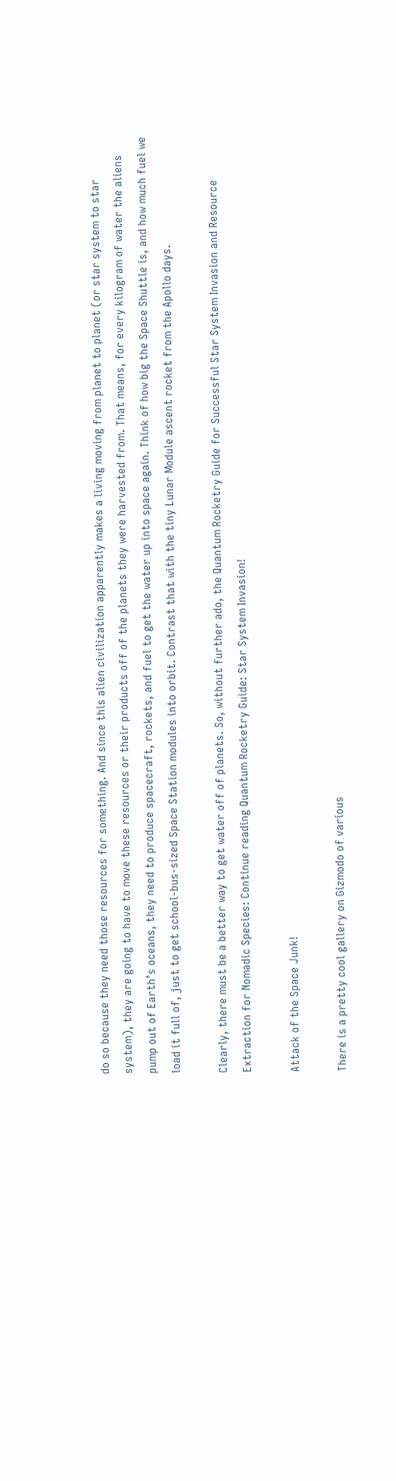do so because they need those resources for something. And since this alien civilization apparently makes a living moving from planet to planet (or star system to star system), they are going to have to move these resources or their products off of the planets they were harvested from. That means, for every kilogram of water the aliens pump out of Earth’s oceans, they need to produce spacecraft, rockets, and fuel to get the water up into space again. Think of how big the Space Shuttle is, and how much fuel we load it full of, just to get school-bus-sized Space Station modules into orbit. Contrast that with the tiny Lunar Module ascent rocket from the Apollo days.

Clearly, there must be a better way to get water off of planets. So, without further ado, the Quantum Rocketry Guide for Successful Star System Invasion and Resource Extraction for Nomadic Species: Continue reading Quantum Rocketry Guide: Star System Invasion!

Attack of the Space Junk!

There is a pretty cool gallery on Gizmodo of various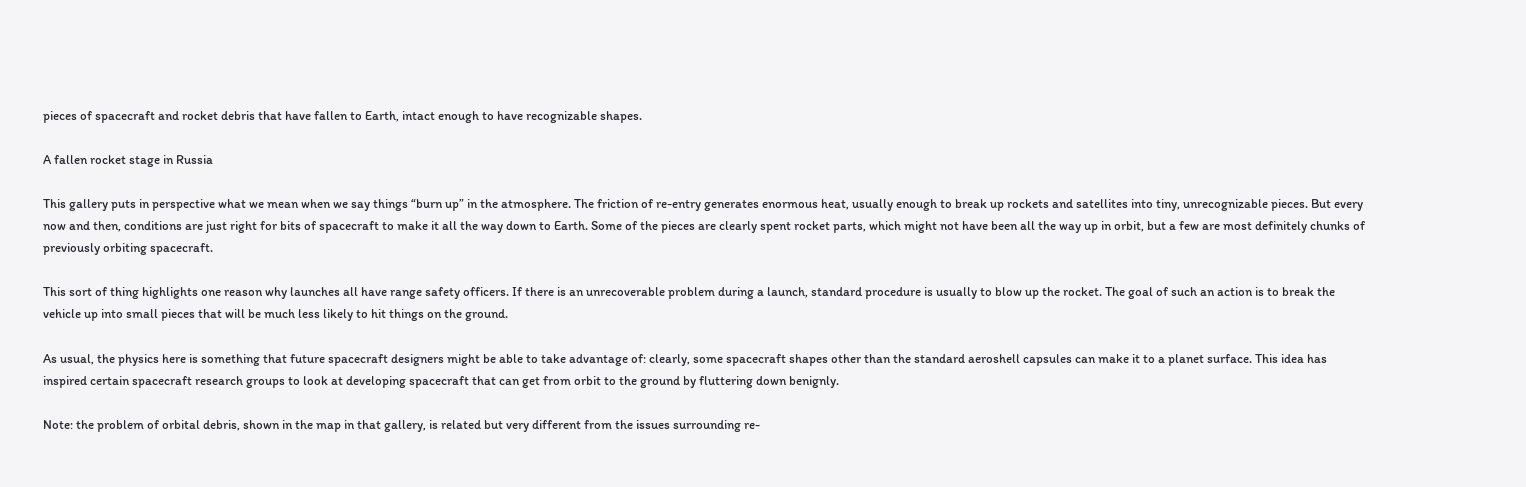pieces of spacecraft and rocket debris that have fallen to Earth, intact enough to have recognizable shapes.

A fallen rocket stage in Russia

This gallery puts in perspective what we mean when we say things “burn up” in the atmosphere. The friction of re-entry generates enormous heat, usually enough to break up rockets and satellites into tiny, unrecognizable pieces. But every now and then, conditions are just right for bits of spacecraft to make it all the way down to Earth. Some of the pieces are clearly spent rocket parts, which might not have been all the way up in orbit, but a few are most definitely chunks of previously orbiting spacecraft.

This sort of thing highlights one reason why launches all have range safety officers. If there is an unrecoverable problem during a launch, standard procedure is usually to blow up the rocket. The goal of such an action is to break the vehicle up into small pieces that will be much less likely to hit things on the ground.

As usual, the physics here is something that future spacecraft designers might be able to take advantage of: clearly, some spacecraft shapes other than the standard aeroshell capsules can make it to a planet surface. This idea has inspired certain spacecraft research groups to look at developing spacecraft that can get from orbit to the ground by fluttering down benignly.

Note: the problem of orbital debris, shown in the map in that gallery, is related but very different from the issues surrounding re-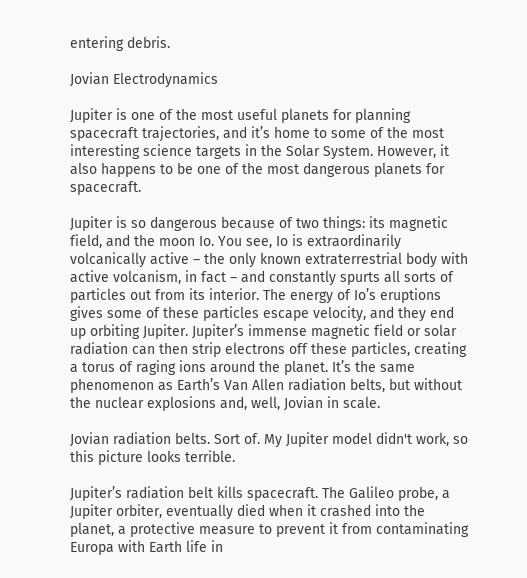entering debris.

Jovian Electrodynamics

Jupiter is one of the most useful planets for planning spacecraft trajectories, and it’s home to some of the most interesting science targets in the Solar System. However, it also happens to be one of the most dangerous planets for spacecraft.

Jupiter is so dangerous because of two things: its magnetic field, and the moon Io. You see, Io is extraordinarily volcanically active – the only known extraterrestrial body with active volcanism, in fact – and constantly spurts all sorts of particles out from its interior. The energy of Io’s eruptions gives some of these particles escape velocity, and they end up orbiting Jupiter. Jupiter’s immense magnetic field or solar radiation can then strip electrons off these particles, creating a torus of raging ions around the planet. It’s the same phenomenon as Earth’s Van Allen radiation belts, but without the nuclear explosions and, well, Jovian in scale.

Jovian radiation belts. Sort of. My Jupiter model didn't work, so this picture looks terrible.

Jupiter’s radiation belt kills spacecraft. The Galileo probe, a Jupiter orbiter, eventually died when it crashed into the planet, a protective measure to prevent it from contaminating Europa with Earth life in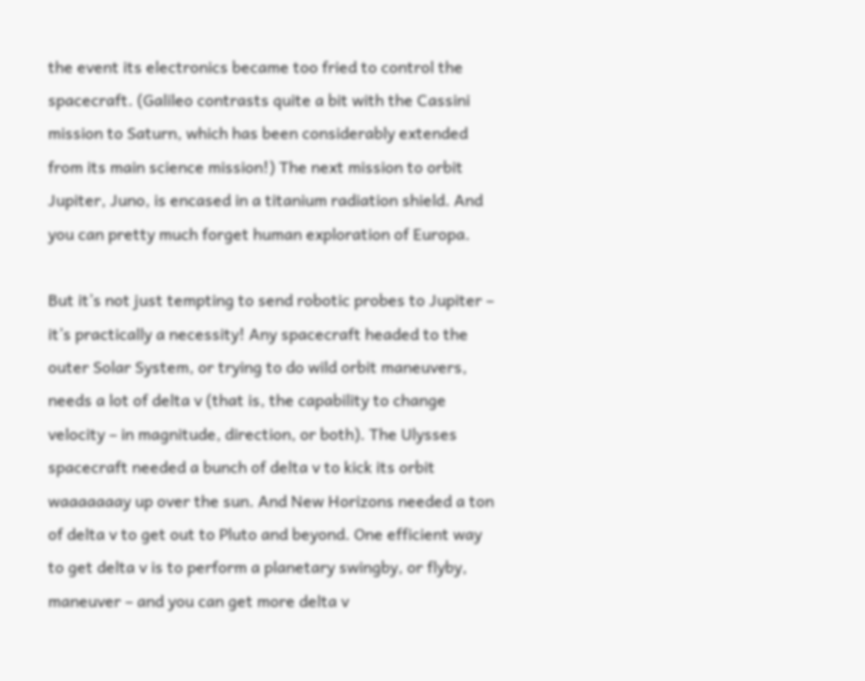the event its electronics became too fried to control the spacecraft. (Galileo contrasts quite a bit with the Cassini mission to Saturn, which has been considerably extended from its main science mission!) The next mission to orbit Jupiter, Juno, is encased in a titanium radiation shield. And you can pretty much forget human exploration of Europa.

But it’s not just tempting to send robotic probes to Jupiter – it’s practically a necessity! Any spacecraft headed to the outer Solar System, or trying to do wild orbit maneuvers, needs a lot of delta v (that is, the capability to change velocity – in magnitude, direction, or both). The Ulysses spacecraft needed a bunch of delta v to kick its orbit waaaaaaay up over the sun. And New Horizons needed a ton of delta v to get out to Pluto and beyond. One efficient way to get delta v is to perform a planetary swingby, or flyby, maneuver – and you can get more delta v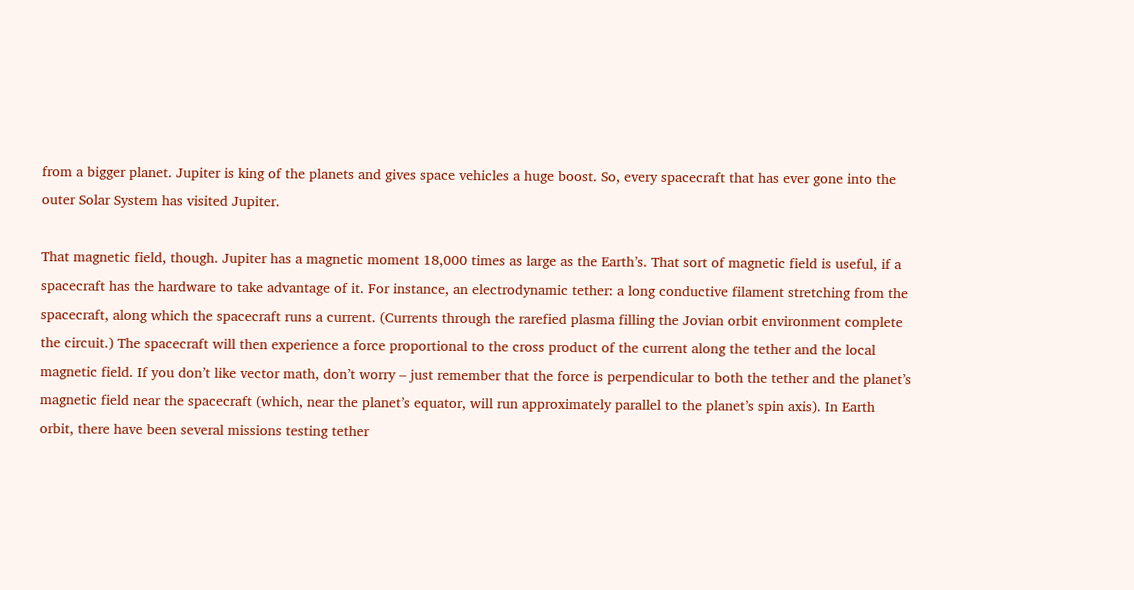from a bigger planet. Jupiter is king of the planets and gives space vehicles a huge boost. So, every spacecraft that has ever gone into the outer Solar System has visited Jupiter.

That magnetic field, though. Jupiter has a magnetic moment 18,000 times as large as the Earth’s. That sort of magnetic field is useful, if a spacecraft has the hardware to take advantage of it. For instance, an electrodynamic tether: a long conductive filament stretching from the spacecraft, along which the spacecraft runs a current. (Currents through the rarefied plasma filling the Jovian orbit environment complete the circuit.) The spacecraft will then experience a force proportional to the cross product of the current along the tether and the local magnetic field. If you don’t like vector math, don’t worry – just remember that the force is perpendicular to both the tether and the planet’s magnetic field near the spacecraft (which, near the planet’s equator, will run approximately parallel to the planet’s spin axis). In Earth orbit, there have been several missions testing tether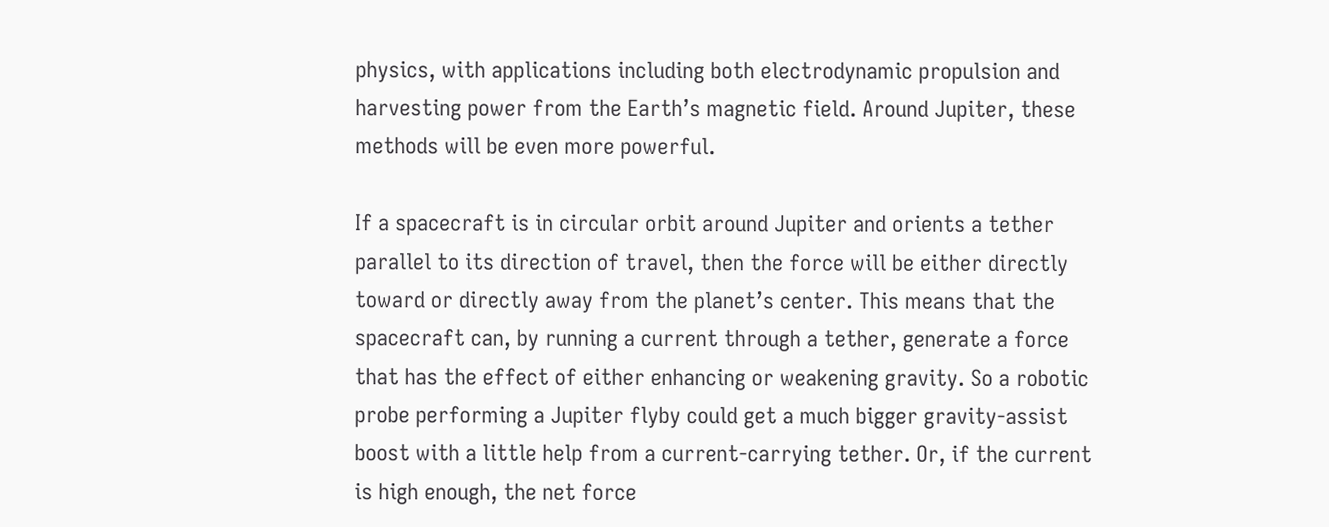physics, with applications including both electrodynamic propulsion and harvesting power from the Earth’s magnetic field. Around Jupiter, these methods will be even more powerful.

If a spacecraft is in circular orbit around Jupiter and orients a tether parallel to its direction of travel, then the force will be either directly toward or directly away from the planet’s center. This means that the spacecraft can, by running a current through a tether, generate a force that has the effect of either enhancing or weakening gravity. So a robotic probe performing a Jupiter flyby could get a much bigger gravity-assist boost with a little help from a current-carrying tether. Or, if the current is high enough, the net force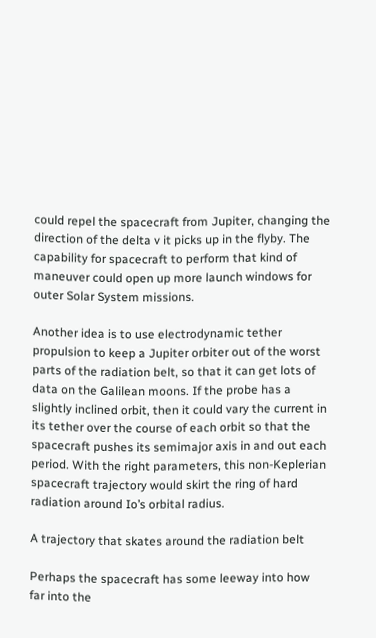could repel the spacecraft from Jupiter, changing the direction of the delta v it picks up in the flyby. The capability for spacecraft to perform that kind of maneuver could open up more launch windows for outer Solar System missions.

Another idea is to use electrodynamic tether propulsion to keep a Jupiter orbiter out of the worst parts of the radiation belt, so that it can get lots of data on the Galilean moons. If the probe has a slightly inclined orbit, then it could vary the current in its tether over the course of each orbit so that the spacecraft pushes its semimajor axis in and out each period. With the right parameters, this non-Keplerian spacecraft trajectory would skirt the ring of hard radiation around Io’s orbital radius.

A trajectory that skates around the radiation belt

Perhaps the spacecraft has some leeway into how far into the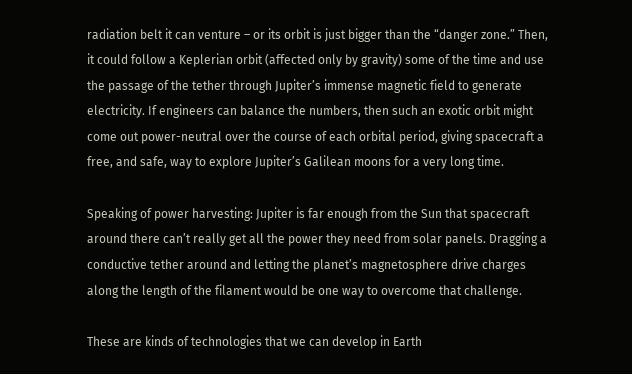radiation belt it can venture – or its orbit is just bigger than the “danger zone.” Then, it could follow a Keplerian orbit (affected only by gravity) some of the time and use the passage of the tether through Jupiter’s immense magnetic field to generate electricity. If engineers can balance the numbers, then such an exotic orbit might come out power-neutral over the course of each orbital period, giving spacecraft a free, and safe, way to explore Jupiter’s Galilean moons for a very long time.

Speaking of power harvesting: Jupiter is far enough from the Sun that spacecraft around there can’t really get all the power they need from solar panels. Dragging a conductive tether around and letting the planet’s magnetosphere drive charges along the length of the filament would be one way to overcome that challenge.

These are kinds of technologies that we can develop in Earth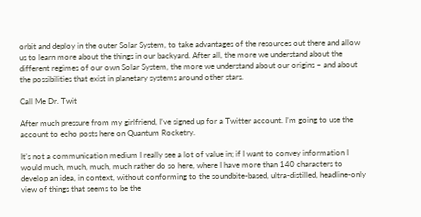orbit and deploy in the outer Solar System, to take advantages of the resources out there and allow us to learn more about the things in our backyard. After all, the more we understand about the different regimes of our own Solar System, the more we understand about our origins – and about the possibilities that exist in planetary systems around other stars.

Call Me Dr. Twit

After much pressure from my girlfriend, I’ve signed up for a Twitter account. I’m going to use the account to echo posts here on Quantum Rocketry.

It’s not a communication medium I really see a lot of value in; if I want to convey information I would much, much, much, much rather do so here, where I have more than 140 characters to develop an idea, in context, without conforming to the soundbite-based, ultra-distilled, headline-only view of things that seems to be the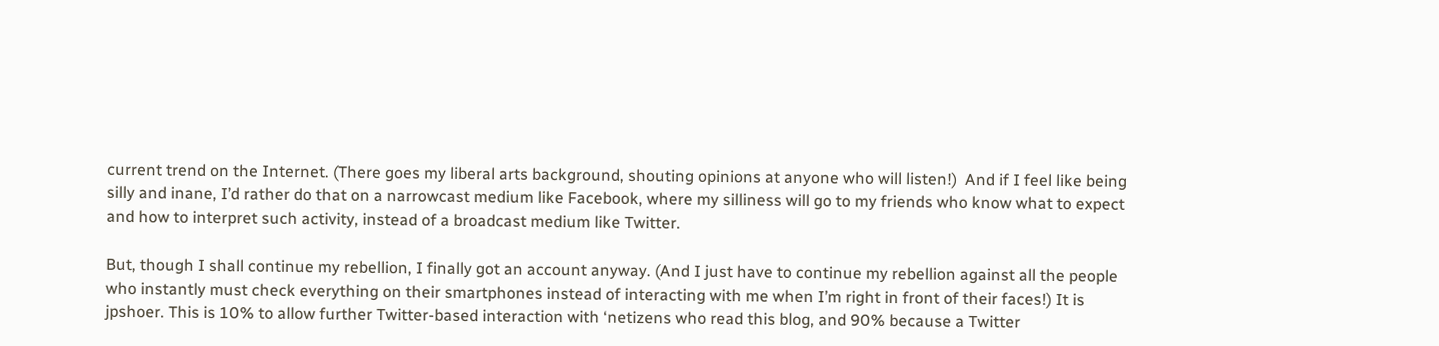current trend on the Internet. (There goes my liberal arts background, shouting opinions at anyone who will listen!)  And if I feel like being silly and inane, I’d rather do that on a narrowcast medium like Facebook, where my silliness will go to my friends who know what to expect and how to interpret such activity, instead of a broadcast medium like Twitter.

But, though I shall continue my rebellion, I finally got an account anyway. (And I just have to continue my rebellion against all the people who instantly must check everything on their smartphones instead of interacting with me when I’m right in front of their faces!) It is jpshoer. This is 10% to allow further Twitter-based interaction with ‘netizens who read this blog, and 90% because a Twitter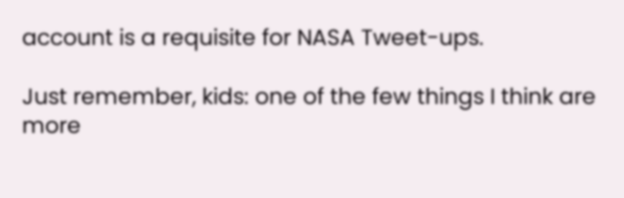account is a requisite for NASA Tweet-ups.

Just remember, kids: one of the few things I think are more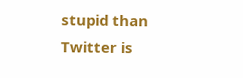stupid than Twitter is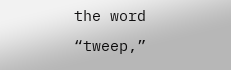the word “tweep,”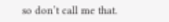so don’t call me that.